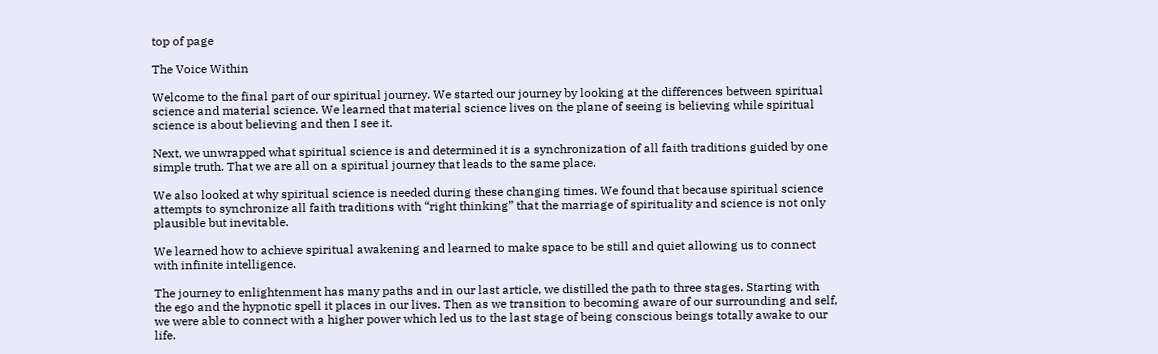top of page

The Voice Within

Welcome to the final part of our spiritual journey. We started our journey by looking at the differences between spiritual science and material science. We learned that material science lives on the plane of seeing is believing while spiritual science is about believing and then I see it.

Next, we unwrapped what spiritual science is and determined it is a synchronization of all faith traditions guided by one simple truth. That we are all on a spiritual journey that leads to the same place.

We also looked at why spiritual science is needed during these changing times. We found that because spiritual science attempts to synchronize all faith traditions with “right thinking” that the marriage of spirituality and science is not only plausible but inevitable.

We learned how to achieve spiritual awakening and learned to make space to be still and quiet allowing us to connect with infinite intelligence.

The journey to enlightenment has many paths and in our last article, we distilled the path to three stages. Starting with the ego and the hypnotic spell it places in our lives. Then as we transition to becoming aware of our surrounding and self, we were able to connect with a higher power which led us to the last stage of being conscious beings totally awake to our life.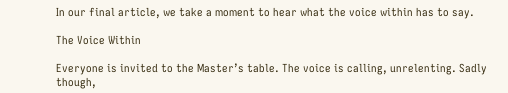In our final article, we take a moment to hear what the voice within has to say.

The Voice Within

Everyone is invited to the Master’s table. The voice is calling, unrelenting. Sadly though,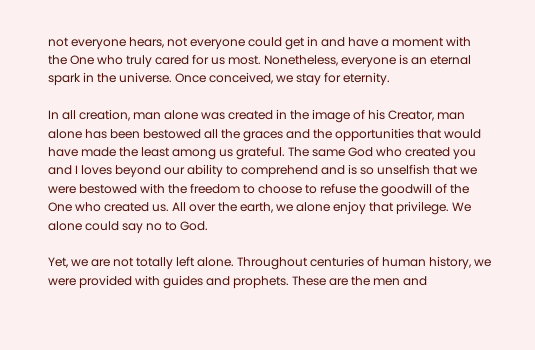not everyone hears, not everyone could get in and have a moment with the One who truly cared for us most. Nonetheless, everyone is an eternal spark in the universe. Once conceived, we stay for eternity.

In all creation, man alone was created in the image of his Creator, man alone has been bestowed all the graces and the opportunities that would have made the least among us grateful. The same God who created you and I loves beyond our ability to comprehend and is so unselfish that we were bestowed with the freedom to choose to refuse the goodwill of the One who created us. All over the earth, we alone enjoy that privilege. We alone could say no to God.

Yet, we are not totally left alone. Throughout centuries of human history, we were provided with guides and prophets. These are the men and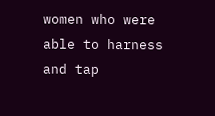women who were able to harness and tap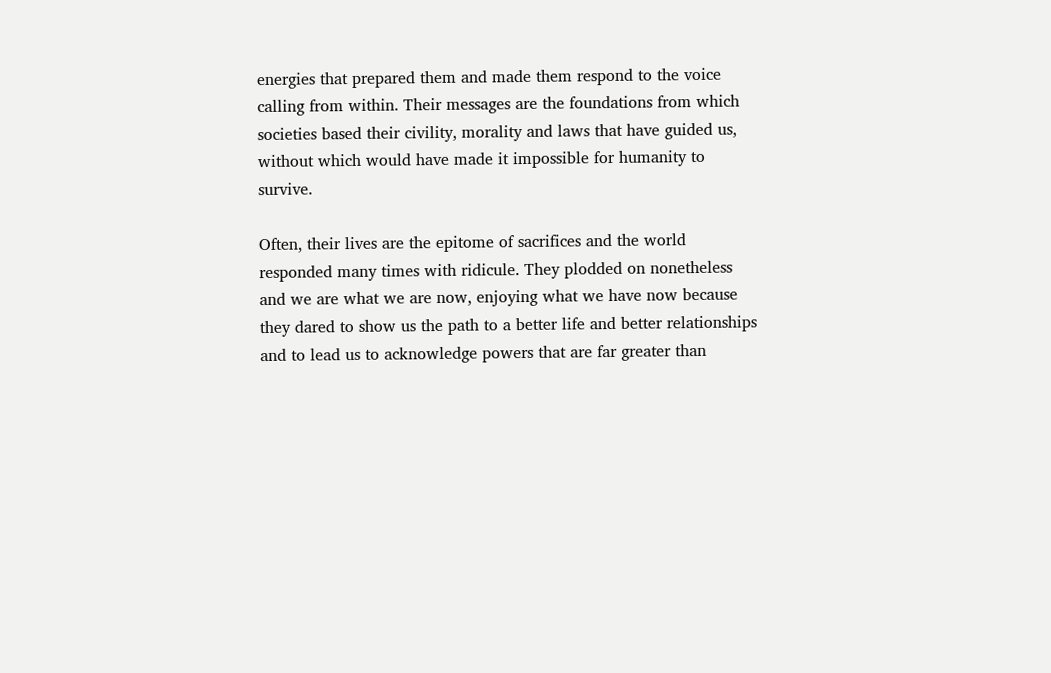energies that prepared them and made them respond to the voice calling from within. Their messages are the foundations from which societies based their civility, morality and laws that have guided us, without which would have made it impossible for humanity to survive.

Often, their lives are the epitome of sacrifices and the world responded many times with ridicule. They plodded on nonetheless and we are what we are now, enjoying what we have now because they dared to show us the path to a better life and better relationships and to lead us to acknowledge powers that are far greater than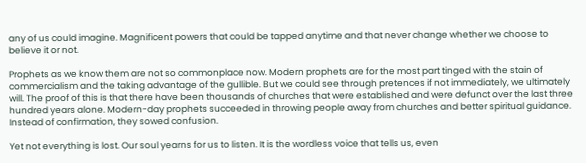any of us could imagine. Magnificent powers that could be tapped anytime and that never change whether we choose to believe it or not.

Prophets as we know them are not so commonplace now. Modern prophets are for the most part tinged with the stain of commercialism and the taking advantage of the gullible. But we could see through pretences if not immediately, we ultimately will. The proof of this is that there have been thousands of churches that were established and were defunct over the last three hundred years alone. Modern-day prophets succeeded in throwing people away from churches and better spiritual guidance. Instead of confirmation, they sowed confusion.

Yet not everything is lost. Our soul yearns for us to listen. It is the wordless voice that tells us, even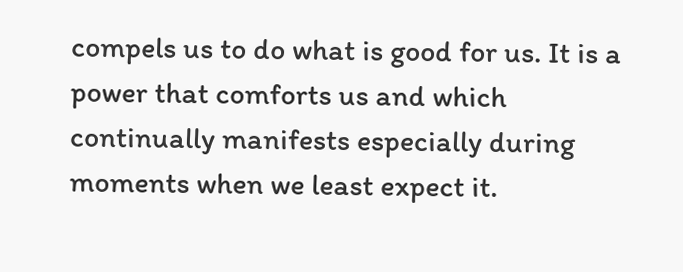compels us to do what is good for us. It is a power that comforts us and which continually manifests especially during moments when we least expect it.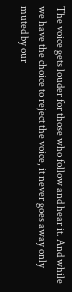The voice gets louder for those who follow and hear it. And while we have the choice to reject the voice, it never goes away only muted by our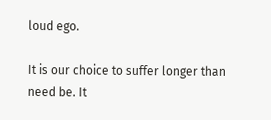loud ego.

It is our choice to suffer longer than need be. It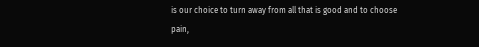is our choice to turn away from all that is good and to choose pain,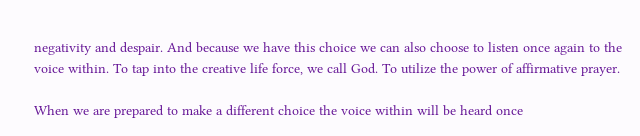negativity and despair. And because we have this choice we can also choose to listen once again to the voice within. To tap into the creative life force, we call God. To utilize the power of affirmative prayer.

When we are prepared to make a different choice the voice within will be heard once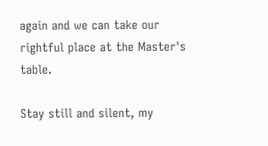again and we can take our rightful place at the Master's table.

Stay still and silent, my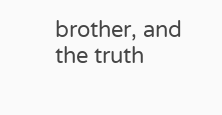brother, and the truth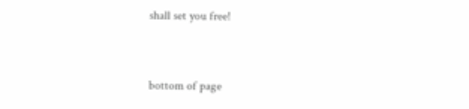shall set you free!


bottom of page